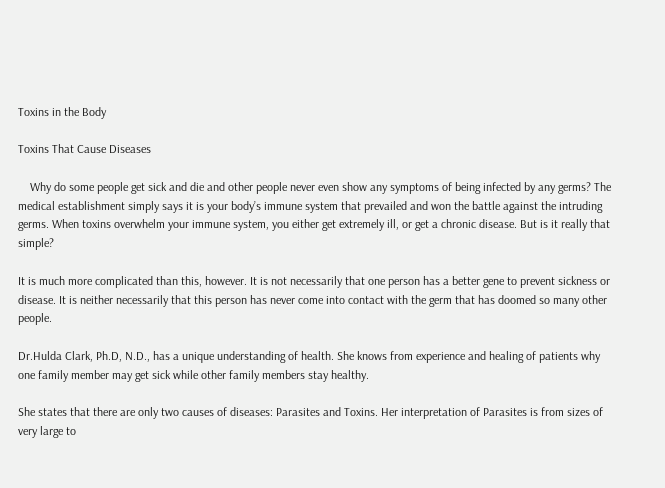Toxins in the Body

Toxins That Cause Diseases

    Why do some people get sick and die and other people never even show any symptoms of being infected by any germs? The medical establishment simply says it is your body’s immune system that prevailed and won the battle against the intruding germs. When toxins overwhelm your immune system, you either get extremely ill, or get a chronic disease. But is it really that simple?

It is much more complicated than this, however. It is not necessarily that one person has a better gene to prevent sickness or disease. It is neither necessarily that this person has never come into contact with the germ that has doomed so many other people.

Dr.Hulda Clark, Ph.D, N.D., has a unique understanding of health. She knows from experience and healing of patients why one family member may get sick while other family members stay healthy.

She states that there are only two causes of diseases: Parasites and Toxins. Her interpretation of Parasites is from sizes of very large to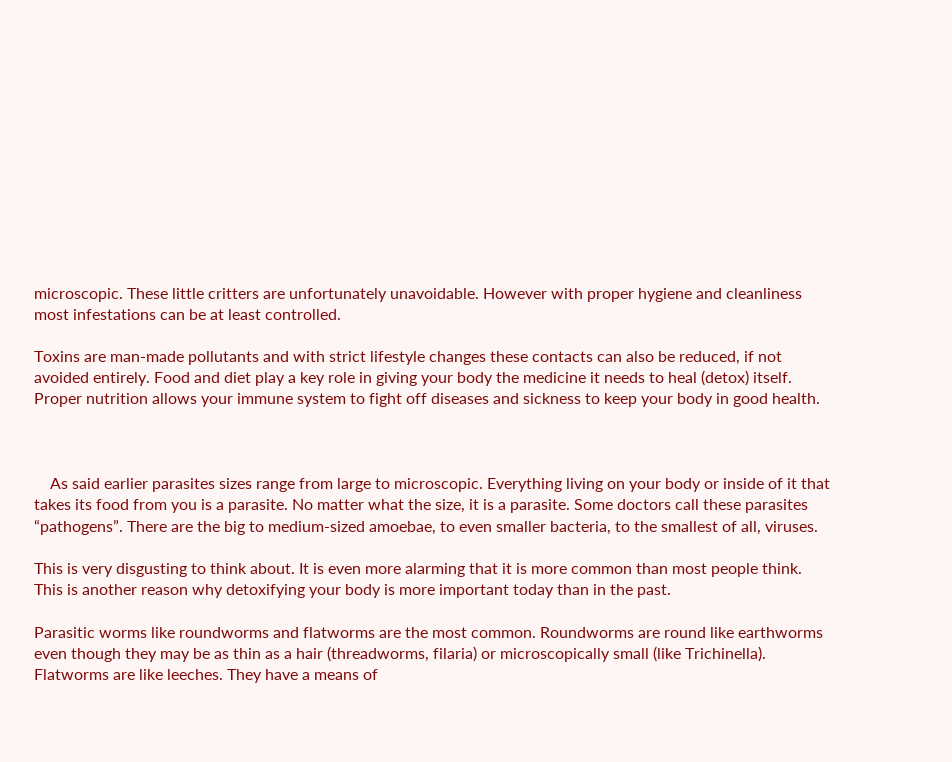microscopic. These little critters are unfortunately unavoidable. However with proper hygiene and cleanliness most infestations can be at least controlled.

Toxins are man-made pollutants and with strict lifestyle changes these contacts can also be reduced, if not avoided entirely. Food and diet play a key role in giving your body the medicine it needs to heal (detox) itself. Proper nutrition allows your immune system to fight off diseases and sickness to keep your body in good health.



    As said earlier parasites sizes range from large to microscopic. Everything living on your body or inside of it that takes its food from you is a parasite. No matter what the size, it is a parasite. Some doctors call these parasites “pathogens”. There are the big to medium-sized amoebae, to even smaller bacteria, to the smallest of all, viruses.

This is very disgusting to think about. It is even more alarming that it is more common than most people think. This is another reason why detoxifying your body is more important today than in the past.

Parasitic worms like roundworms and flatworms are the most common. Roundworms are round like earthworms even though they may be as thin as a hair (threadworms, filaria) or microscopically small (like Trichinella). Flatworms are like leeches. They have a means of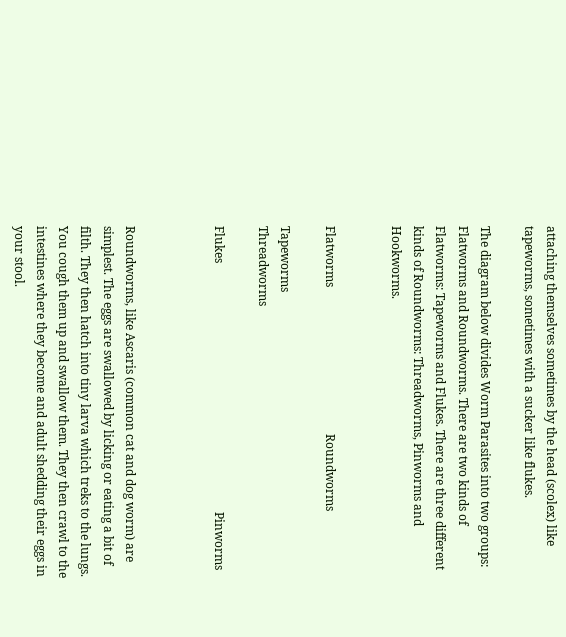attaching themselves sometimes by the head (scolex) like tapeworms, sometimes with a sucker like flukes.

The diagram below divides Worm Parasites into two groups: Flatworms and Roundworms. There are two kinds of Flatworms: Tapeworms and Flukes. There are three different kinds of Roundworms: Threadworms, Pinworms and Hookworms.


Flatworms                                                 Roundworms

Tapeworms                                                                       Threadworms

Flukes                                                                                   Pinworms



Roundworms, like Ascaris (common cat and dog worm) are simplest. The eggs are swallowed by licking or eating a bit of filth. They then hatch into tiny larva which treks to the lungs. You cough them up and swallow them. They then crawl to the intestines where they become and adult shedding their eggs in your stool.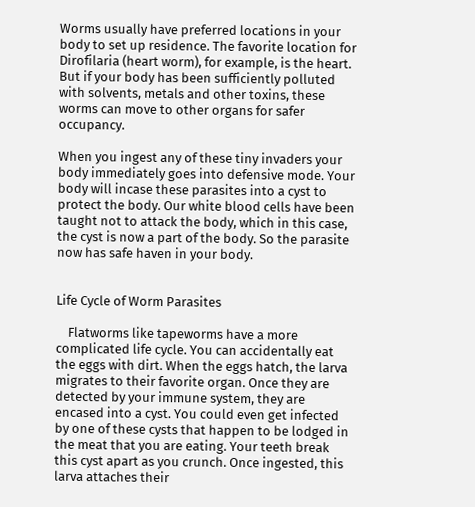Worms usually have preferred locations in your body to set up residence. The favorite location for Dirofilaria (heart worm), for example, is the heart. But if your body has been sufficiently polluted with solvents, metals and other toxins, these worms can move to other organs for safer occupancy.

When you ingest any of these tiny invaders your body immediately goes into defensive mode. Your body will incase these parasites into a cyst to protect the body. Our white blood cells have been taught not to attack the body, which in this case, the cyst is now a part of the body. So the parasite now has safe haven in your body.


Life Cycle of Worm Parasites

    Flatworms like tapeworms have a more complicated life cycle. You can accidentally eat the eggs with dirt. When the eggs hatch, the larva migrates to their favorite organ. Once they are detected by your immune system, they are encased into a cyst. You could even get infected by one of these cysts that happen to be lodged in the meat that you are eating. Your teeth break this cyst apart as you crunch. Once ingested, this larva attaches their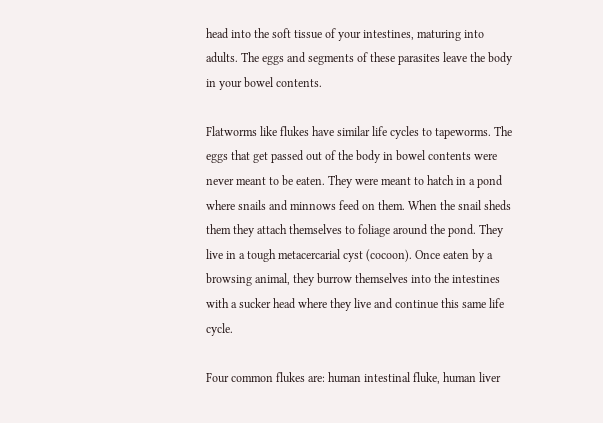head into the soft tissue of your intestines, maturing into adults. The eggs and segments of these parasites leave the body in your bowel contents.

Flatworms like flukes have similar life cycles to tapeworms. The eggs that get passed out of the body in bowel contents were never meant to be eaten. They were meant to hatch in a pond where snails and minnows feed on them. When the snail sheds them they attach themselves to foliage around the pond. They live in a tough metacercarial cyst (cocoon). Once eaten by a browsing animal, they burrow themselves into the intestines with a sucker head where they live and continue this same life cycle.

Four common flukes are: human intestinal fluke, human liver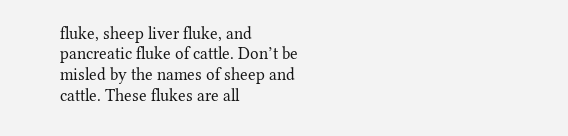fluke, sheep liver fluke, and pancreatic fluke of cattle. Don’t be misled by the names of sheep and cattle. These flukes are all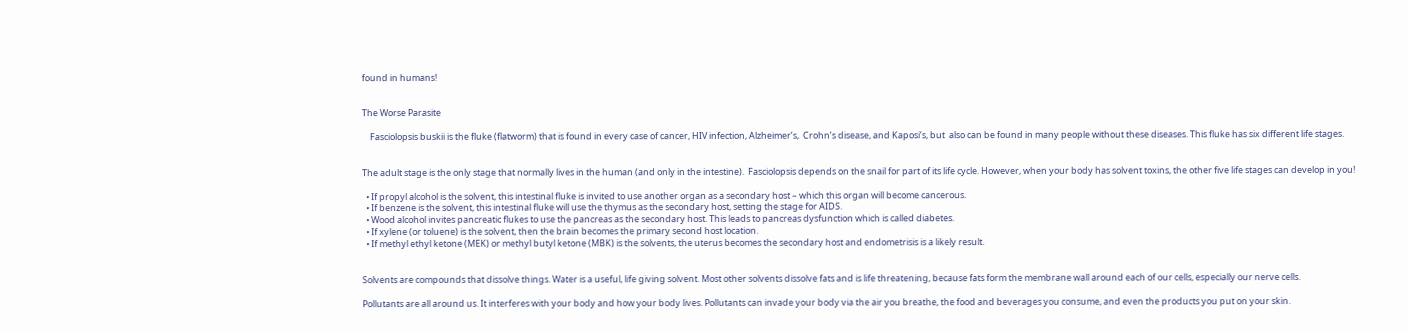found in humans!


The Worse Parasite

    Fasciolopsis buskii is the fluke (flatworm) that is found in every case of cancer, HIV infection, Alzheimer’s,  Crohn’s disease, and Kaposi’s, but  also can be found in many people without these diseases. This fluke has six different life stages.


The adult stage is the only stage that normally lives in the human (and only in the intestine).  Fasciolopsis depends on the snail for part of its life cycle. However, when your body has solvent toxins, the other five life stages can develop in you!

  • If propyl alcohol is the solvent, this intestinal fluke is invited to use another organ as a secondary host – which this organ will become cancerous.
  • If benzene is the solvent, this intestinal fluke will use the thymus as the secondary host, setting the stage for AIDS.
  • Wood alcohol invites pancreatic flukes to use the pancreas as the secondary host. This leads to pancreas dysfunction which is called diabetes.
  • If xylene (or toluene) is the solvent, then the brain becomes the primary second host location.
  • If methyl ethyl ketone (MEK) or methyl butyl ketone (MBK) is the solvents, the uterus becomes the secondary host and endometrisis is a likely result.


Solvents are compounds that dissolve things. Water is a useful, life giving solvent. Most other solvents dissolve fats and is life threatening, because fats form the membrane wall around each of our cells, especially our nerve cells.

Pollutants are all around us. It interferes with your body and how your body lives. Pollutants can invade your body via the air you breathe, the food and beverages you consume, and even the products you put on your skin.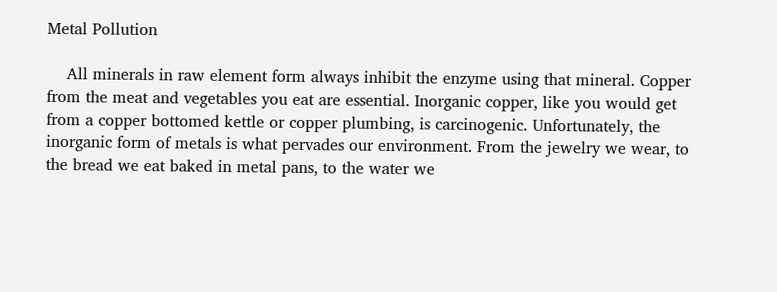Metal Pollution

    All minerals in raw element form always inhibit the enzyme using that mineral. Copper from the meat and vegetables you eat are essential. Inorganic copper, like you would get from a copper bottomed kettle or copper plumbing, is carcinogenic. Unfortunately, the inorganic form of metals is what pervades our environment. From the jewelry we wear, to the bread we eat baked in metal pans, to the water we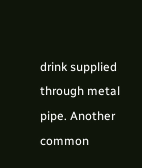drink supplied through metal pipe. Another common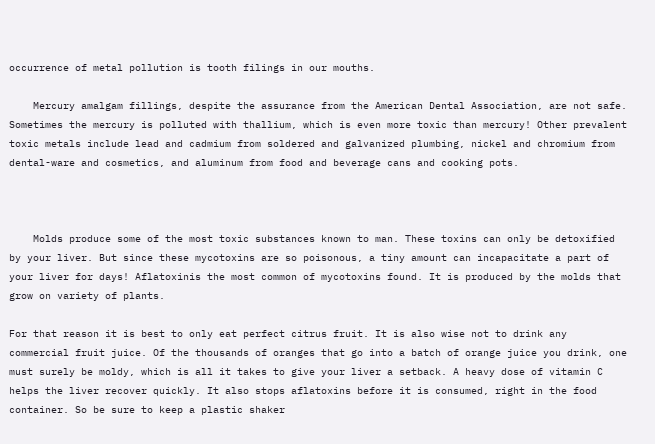occurrence of metal pollution is tooth filings in our mouths.

    Mercury amalgam fillings, despite the assurance from the American Dental Association, are not safe. Sometimes the mercury is polluted with thallium, which is even more toxic than mercury! Other prevalent toxic metals include lead and cadmium from soldered and galvanized plumbing, nickel and chromium from dental-ware and cosmetics, and aluminum from food and beverage cans and cooking pots.



    Molds produce some of the most toxic substances known to man. These toxins can only be detoxified by your liver. But since these mycotoxins are so poisonous, a tiny amount can incapacitate a part of your liver for days! Aflatoxinis the most common of mycotoxins found. It is produced by the molds that grow on variety of plants.

For that reason it is best to only eat perfect citrus fruit. It is also wise not to drink any commercial fruit juice. Of the thousands of oranges that go into a batch of orange juice you drink, one must surely be moldy, which is all it takes to give your liver a setback. A heavy dose of vitamin C helps the liver recover quickly. It also stops aflatoxins before it is consumed, right in the food container. So be sure to keep a plastic shaker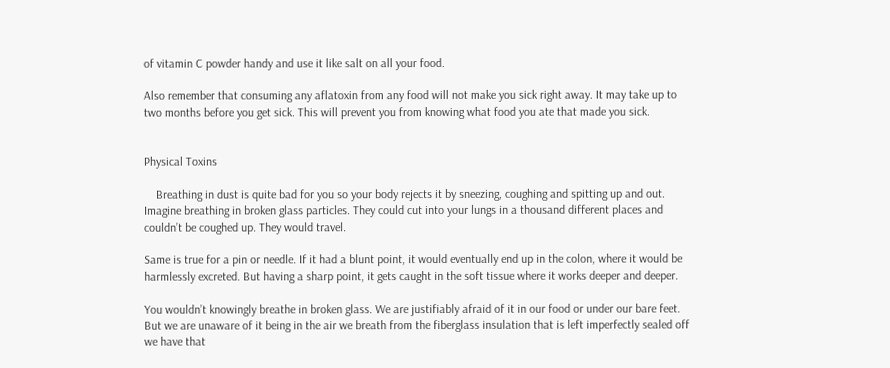of vitamin C powder handy and use it like salt on all your food.

Also remember that consuming any aflatoxin from any food will not make you sick right away. It may take up to two months before you get sick. This will prevent you from knowing what food you ate that made you sick.


Physical Toxins

    Breathing in dust is quite bad for you so your body rejects it by sneezing, coughing and spitting up and out. Imagine breathing in broken glass particles. They could cut into your lungs in a thousand different places and couldn’t be coughed up. They would travel.

Same is true for a pin or needle. If it had a blunt point, it would eventually end up in the colon, where it would be harmlessly excreted. But having a sharp point, it gets caught in the soft tissue where it works deeper and deeper.

You wouldn’t knowingly breathe in broken glass. We are justifiably afraid of it in our food or under our bare feet. But we are unaware of it being in the air we breath from the fiberglass insulation that is left imperfectly sealed off we have that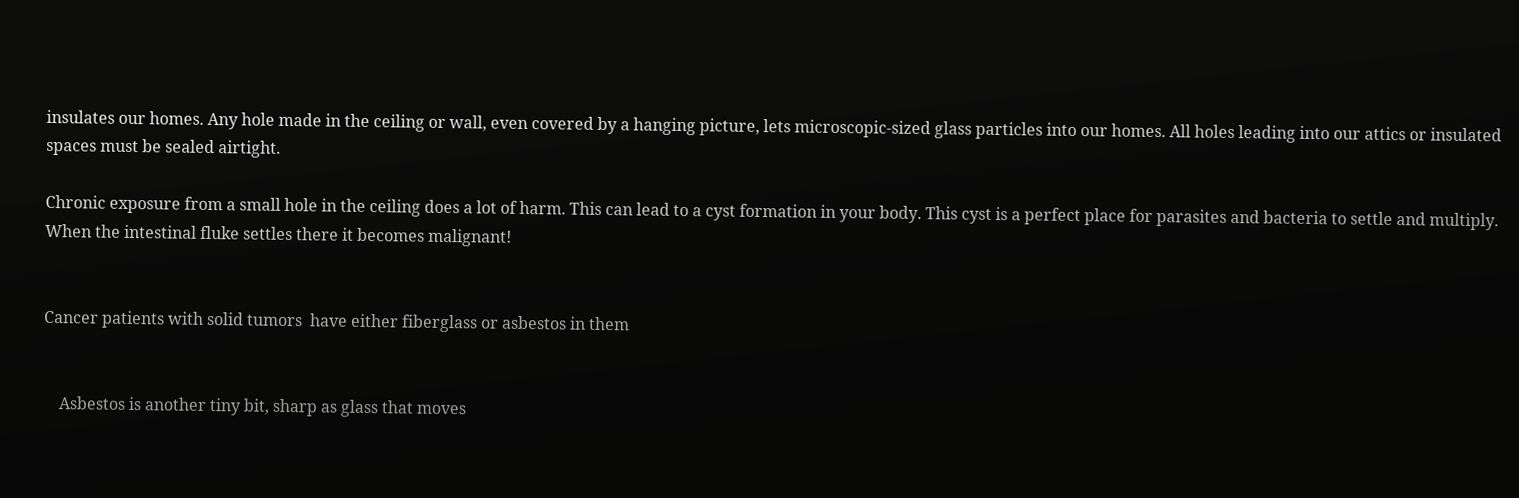insulates our homes. Any hole made in the ceiling or wall, even covered by a hanging picture, lets microscopic-sized glass particles into our homes. All holes leading into our attics or insulated spaces must be sealed airtight.

Chronic exposure from a small hole in the ceiling does a lot of harm. This can lead to a cyst formation in your body. This cyst is a perfect place for parasites and bacteria to settle and multiply. When the intestinal fluke settles there it becomes malignant!


Cancer patients with solid tumors  have either fiberglass or asbestos in them


    Asbestos is another tiny bit, sharp as glass that moves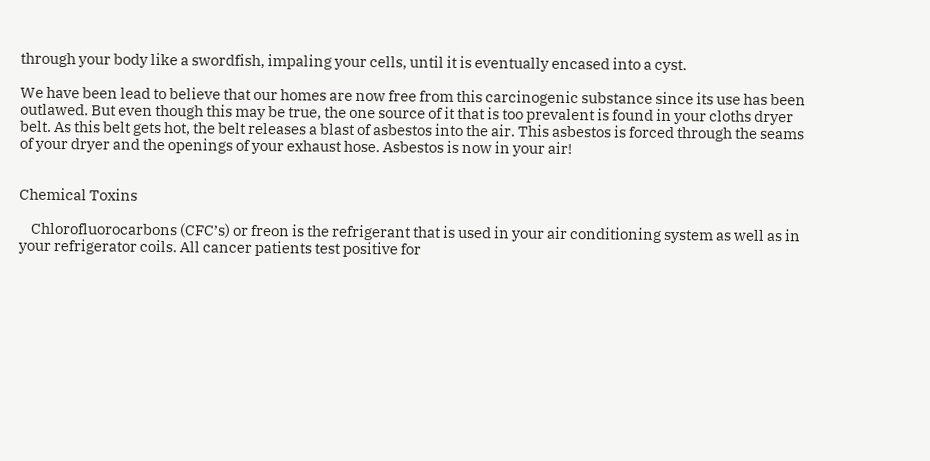through your body like a swordfish, impaling your cells, until it is eventually encased into a cyst.

We have been lead to believe that our homes are now free from this carcinogenic substance since its use has been outlawed. But even though this may be true, the one source of it that is too prevalent is found in your cloths dryer belt. As this belt gets hot, the belt releases a blast of asbestos into the air. This asbestos is forced through the seams of your dryer and the openings of your exhaust hose. Asbestos is now in your air!


Chemical Toxins

    Chlorofluorocarbons (CFC’s) or freon is the refrigerant that is used in your air conditioning system as well as in your refrigerator coils. All cancer patients test positive for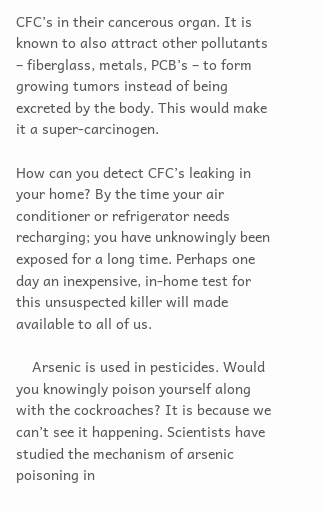CFC’s in their cancerous organ. It is known to also attract other pollutants – fiberglass, metals, PCB’s – to form growing tumors instead of being excreted by the body. This would make it a super-carcinogen.

How can you detect CFC’s leaking in your home? By the time your air conditioner or refrigerator needs recharging; you have unknowingly been exposed for a long time. Perhaps one day an inexpensive, in-home test for this unsuspected killer will made available to all of us.

    Arsenic is used in pesticides. Would you knowingly poison yourself along with the cockroaches? It is because we can’t see it happening. Scientists have studied the mechanism of arsenic poisoning in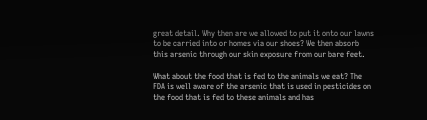great detail. Why then are we allowed to put it onto our lawns to be carried into or homes via our shoes? We then absorb this arsenic through our skin exposure from our bare feet.

What about the food that is fed to the animals we eat? The FDA is well aware of the arsenic that is used in pesticides on the food that is fed to these animals and has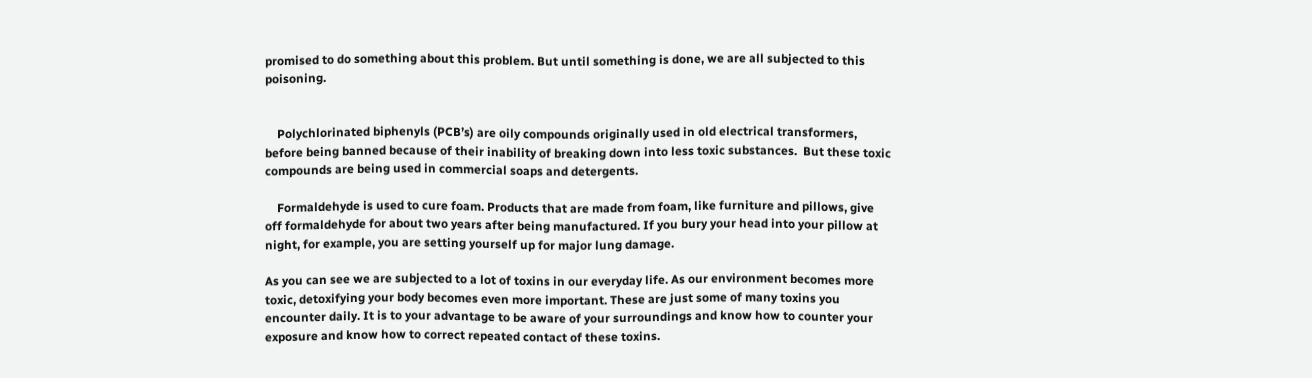promised to do something about this problem. But until something is done, we are all subjected to this poisoning.


    Polychlorinated biphenyls (PCB’s) are oily compounds originally used in old electrical transformers, before being banned because of their inability of breaking down into less toxic substances.  But these toxic compounds are being used in commercial soaps and detergents.

    Formaldehyde is used to cure foam. Products that are made from foam, like furniture and pillows, give off formaldehyde for about two years after being manufactured. If you bury your head into your pillow at night, for example, you are setting yourself up for major lung damage.

As you can see we are subjected to a lot of toxins in our everyday life. As our environment becomes more toxic, detoxifying your body becomes even more important. These are just some of many toxins you encounter daily. It is to your advantage to be aware of your surroundings and know how to counter your exposure and know how to correct repeated contact of these toxins.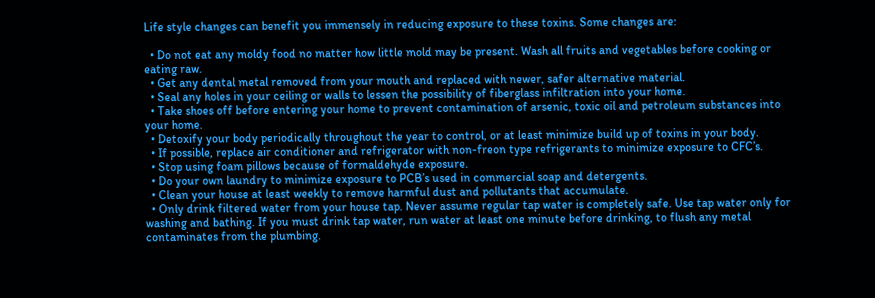Life style changes can benefit you immensely in reducing exposure to these toxins. Some changes are:

  • Do not eat any moldy food no matter how little mold may be present. Wash all fruits and vegetables before cooking or eating raw.
  • Get any dental metal removed from your mouth and replaced with newer, safer alternative material.
  • Seal any holes in your ceiling or walls to lessen the possibility of fiberglass infiltration into your home.
  • Take shoes off before entering your home to prevent contamination of arsenic, toxic oil and petroleum substances into your home.
  • Detoxify your body periodically throughout the year to control, or at least minimize build up of toxins in your body.
  • If possible, replace air conditioner and refrigerator with non-freon type refrigerants to minimize exposure to CFC’s.
  • Stop using foam pillows because of formaldehyde exposure.
  • Do your own laundry to minimize exposure to PCB’s used in commercial soap and detergents.
  • Clean your house at least weekly to remove harmful dust and pollutants that accumulate.
  • Only drink filtered water from your house tap. Never assume regular tap water is completely safe. Use tap water only for washing and bathing. If you must drink tap water, run water at least one minute before drinking, to flush any metal contaminates from the plumbing.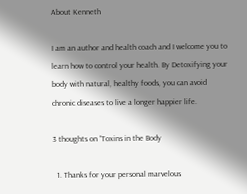About Kenneth

I am an author and health coach and I welcome you to learn how to control your health. By Detoxifying your body with natural, healthy foods, you can avoid chronic diseases to live a longer happier life.

3 thoughts on “Toxins in the Body

  1. Thanks for your personal marvelous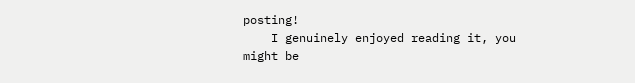posting!
    I genuinely enjoyed reading it, you might be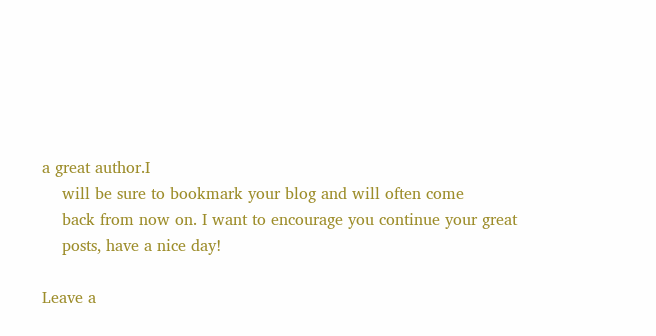a great author.I
    will be sure to bookmark your blog and will often come
    back from now on. I want to encourage you continue your great
    posts, have a nice day!

Leave a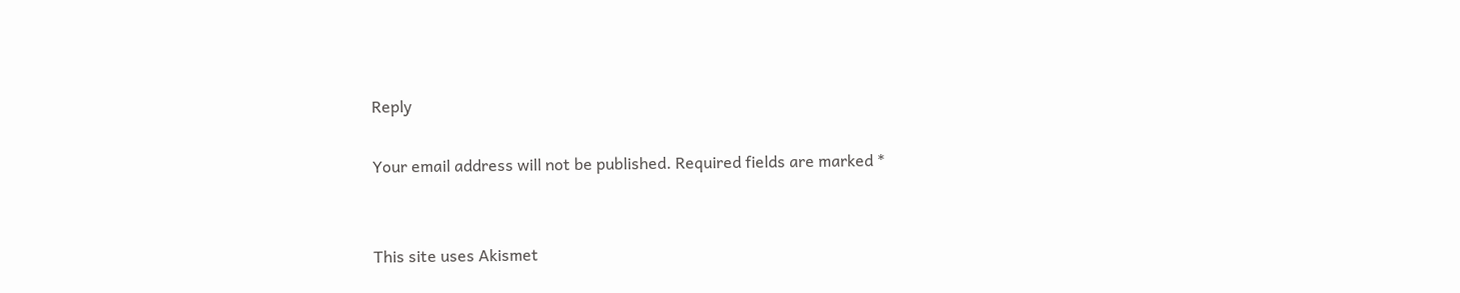Reply

Your email address will not be published. Required fields are marked *


This site uses Akismet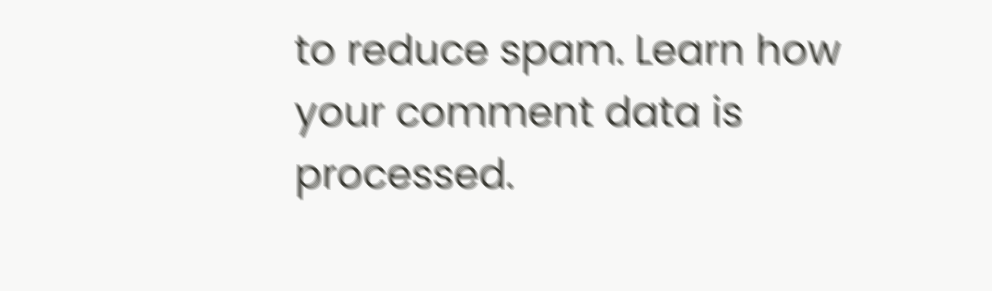to reduce spam. Learn how your comment data is processed.